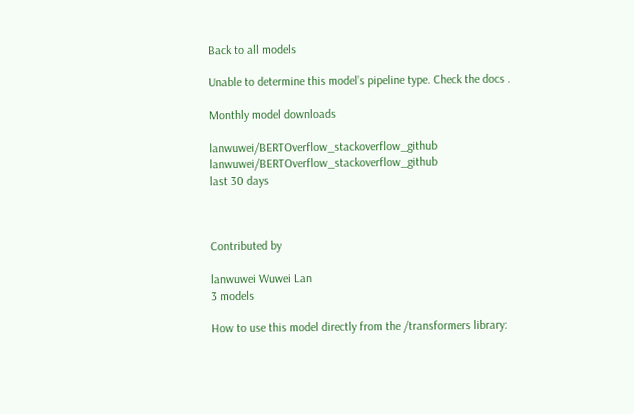Back to all models

Unable to determine this model’s pipeline type. Check the docs .

Monthly model downloads

lanwuwei/BERTOverflow_stackoverflow_github lanwuwei/BERTOverflow_stackoverflow_github
last 30 days



Contributed by

lanwuwei Wuwei Lan
3 models

How to use this model directly from the /transformers library: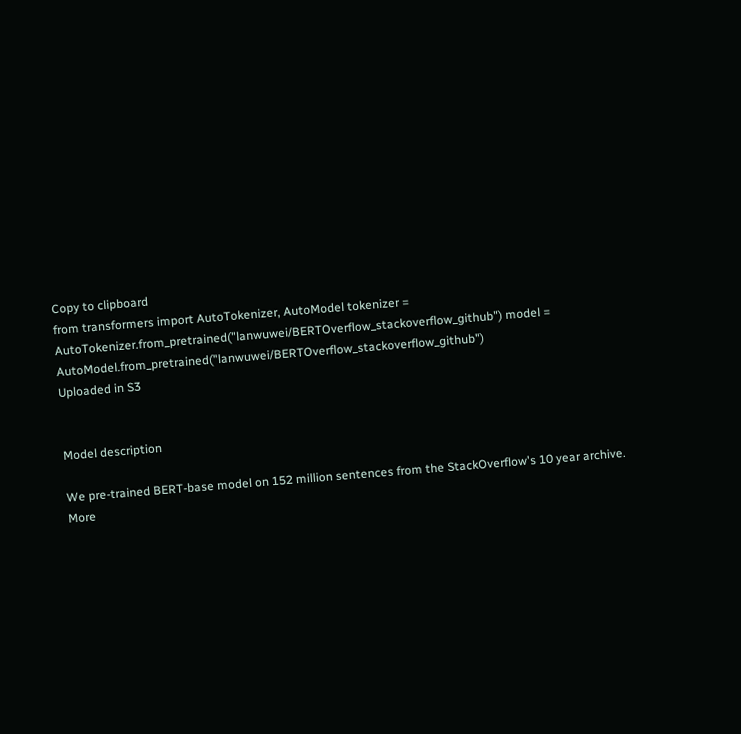Copy to clipboard
from transformers import AutoTokenizer, AutoModel tokenizer = AutoTokenizer.from_pretrained("lanwuwei/BERTOverflow_stackoverflow_github") model = AutoModel.from_pretrained("lanwuwei/BERTOverflow_stackoverflow_github")
Uploaded in S3


Model description

We pre-trained BERT-base model on 152 million sentences from the StackOverflow's 10 year archive. More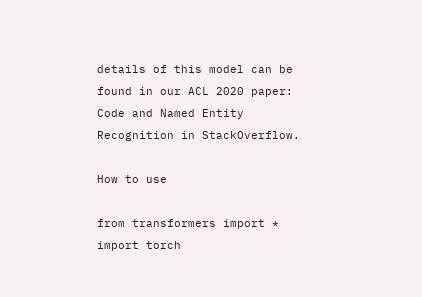details of this model can be found in our ACL 2020 paper: Code and Named Entity Recognition in StackOverflow.

How to use

from transformers import *
import torch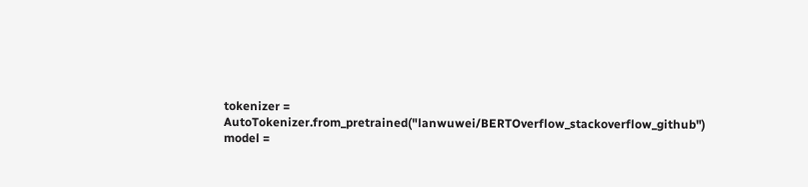tokenizer = AutoTokenizer.from_pretrained("lanwuwei/BERTOverflow_stackoverflow_github")
model =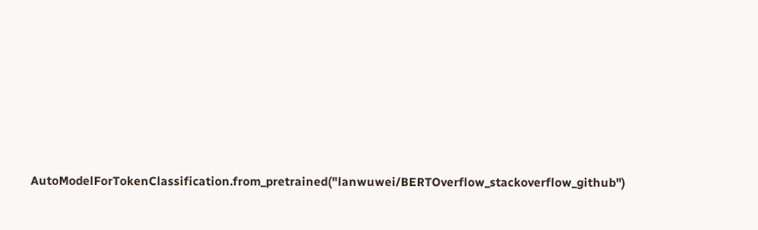AutoModelForTokenClassification.from_pretrained("lanwuwei/BERTOverflow_stackoverflow_github")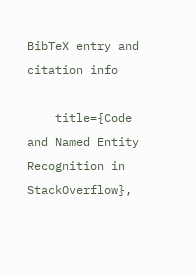BibTeX entry and citation info

    title={Code and Named Entity Recognition in StackOverflow},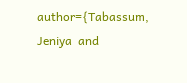author={Tabassum, Jeniya  and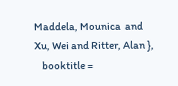Maddela, Mounica  and Xu, Wei and Ritter, Alan },
    booktitle =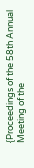{Proceedings of the 58th Annual Meeting of the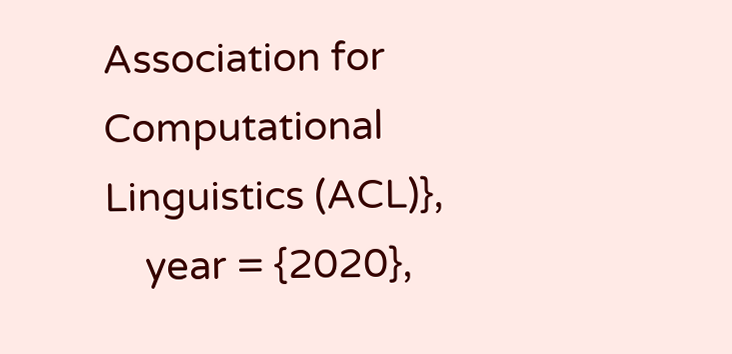Association for Computational Linguistics (ACL)},
    year = {2020},